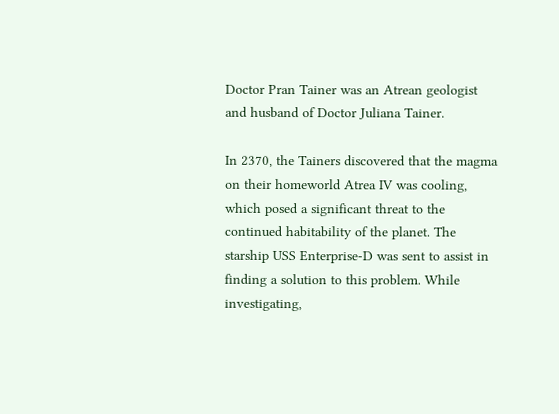Doctor Pran Tainer was an Atrean geologist and husband of Doctor Juliana Tainer.

In 2370, the Tainers discovered that the magma on their homeworld Atrea IV was cooling, which posed a significant threat to the continued habitability of the planet. The starship USS Enterprise-D was sent to assist in finding a solution to this problem. While investigating,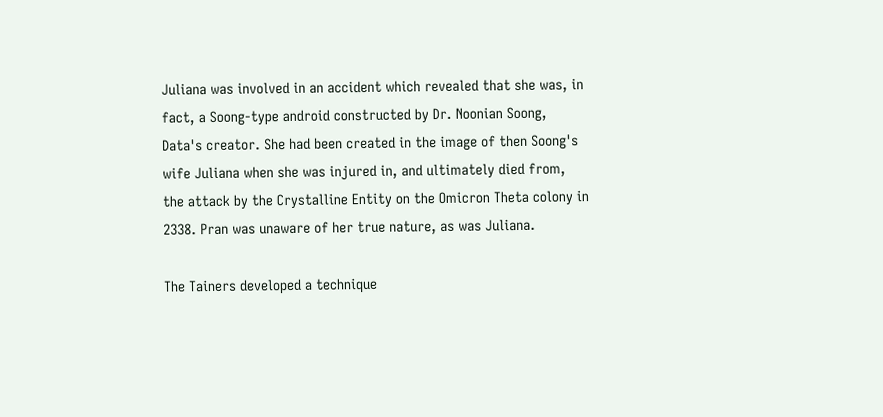Juliana was involved in an accident which revealed that she was, in fact, a Soong-type android constructed by Dr. Noonian Soong, Data's creator. She had been created in the image of then Soong's wife Juliana when she was injured in, and ultimately died from, the attack by the Crystalline Entity on the Omicron Theta colony in 2338. Pran was unaware of her true nature, as was Juliana.

The Tainers developed a technique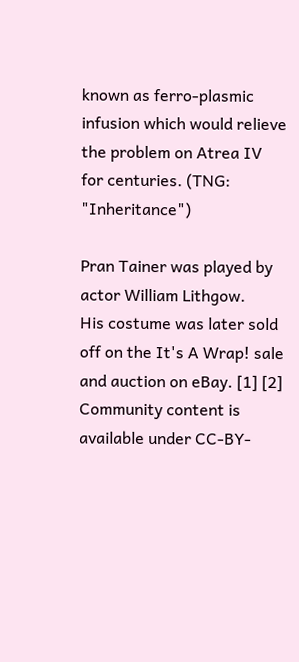known as ferro-plasmic infusion which would relieve the problem on Atrea IV for centuries. (TNG: "Inheritance")

Pran Tainer was played by actor William Lithgow.
His costume was later sold off on the It's A Wrap! sale and auction on eBay. [1] [2]
Community content is available under CC-BY-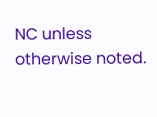NC unless otherwise noted.